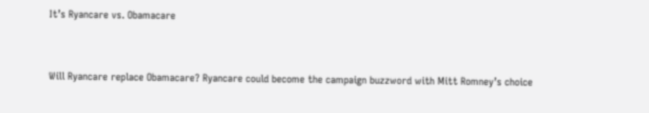It’s Ryancare vs. Obamacare


Will Ryancare replace Obamacare? Ryancare could become the campaign buzzword with Mitt Romney’s choice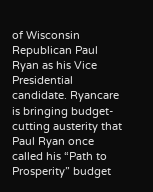of Wisconsin Republican Paul Ryan as his Vice Presidential candidate. Ryancare is bringing budget-cutting austerity that Paul Ryan once called his “Path to Prosperity” budget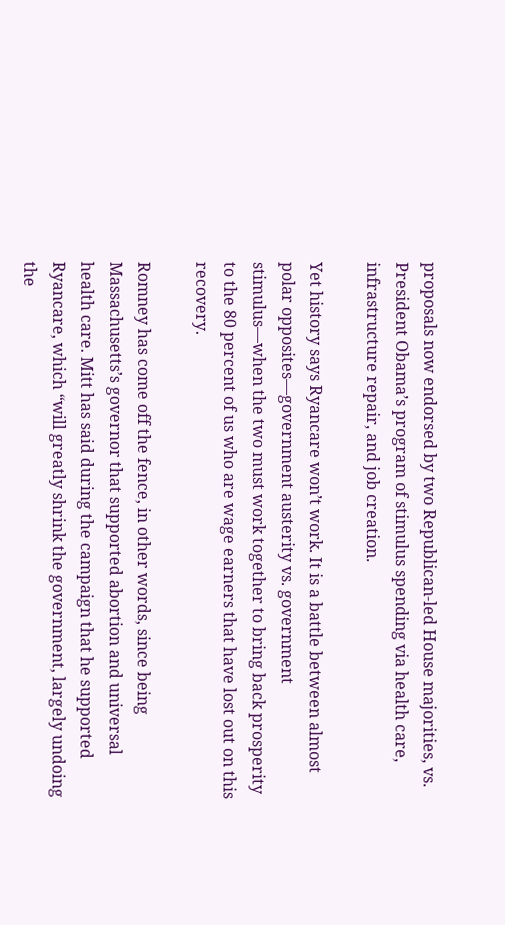proposals now endorsed by two Republican-led House majorities, vs. President Obama’s program of stimulus spending via health care, infrastructure repair, and job creation.

Yet history says Ryancare won’t work. It is a battle between almost polar opposites—government austerity vs. government stimulus—when the two must work together to bring back prosperity to the 80 percent of us who are wage earners that have lost out on this recovery.

Romney has come off the fence, in other words, since being Massachusetts’s governor that supported abortion and universal health care. Mitt has said during the campaign that he supported Ryancare, which “will greatly shrink the government, largely undoing the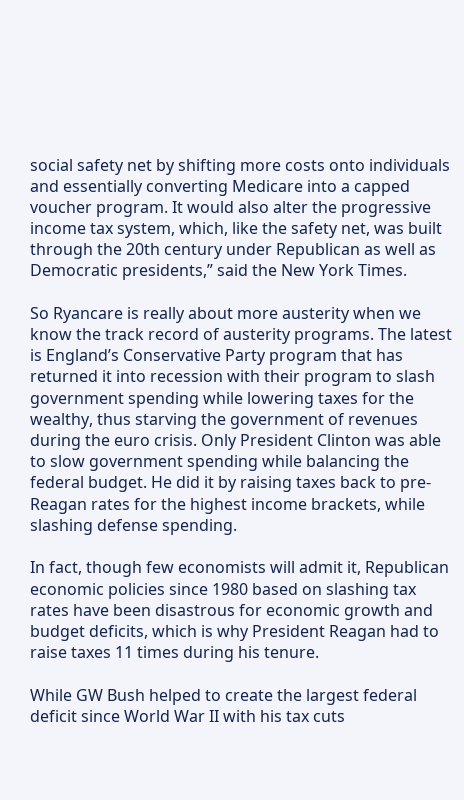social safety net by shifting more costs onto individuals and essentially converting Medicare into a capped voucher program. It would also alter the progressive income tax system, which, like the safety net, was built through the 20th century under Republican as well as Democratic presidents,” said the New York Times.

So Ryancare is really about more austerity when we know the track record of austerity programs. The latest is England’s Conservative Party program that has returned it into recession with their program to slash government spending while lowering taxes for the wealthy, thus starving the government of revenues during the euro crisis. Only President Clinton was able to slow government spending while balancing the federal budget. He did it by raising taxes back to pre-Reagan rates for the highest income brackets, while slashing defense spending.

In fact, though few economists will admit it, Republican economic policies since 1980 based on slashing tax rates have been disastrous for economic growth and budget deficits, which is why President Reagan had to raise taxes 11 times during his tenure.

While GW Bush helped to create the largest federal deficit since World War II with his tax cuts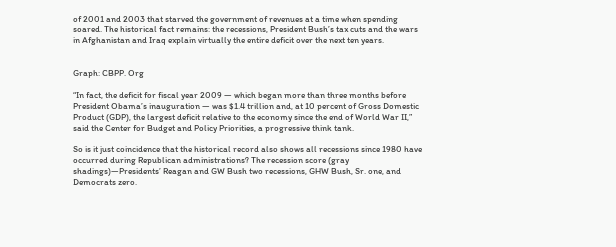of 2001 and 2003 that starved the government of revenues at a time when spending soared. The historical fact remains: the recessions, President Bush’s tax cuts and the wars in Afghanistan and Iraq explain virtually the entire deficit over the next ten years.


Graph: CBPP. Org

“In fact, the deficit for fiscal year 2009 — which began more than three months before President Obama’s inauguration — was $1.4 trillion and, at 10 percent of Gross Domestic Product (GDP), the largest deficit relative to the economy since the end of World War II,” said the Center for Budget and Policy Priorities, a progressive think tank.

So is it just coincidence that the historical record also shows all recessions since 1980 have occurred during Republican administrations? The recession score (gray shadings)—Presidents’ Reagan and GW Bush two recessions, GHW Bush, Sr. one, and Democrats zero.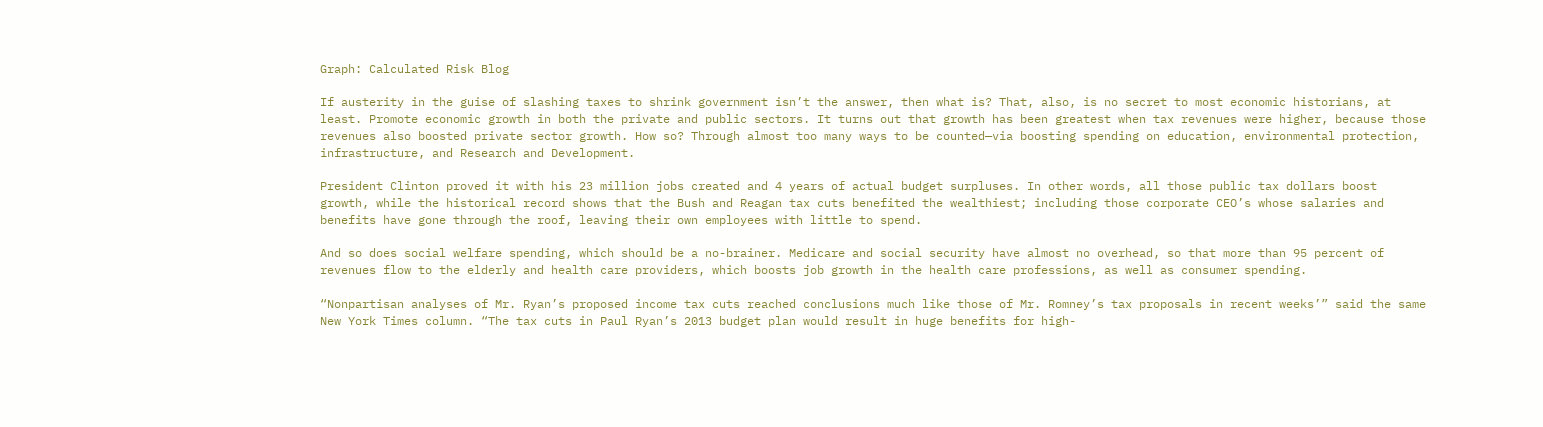Graph: Calculated Risk Blog

If austerity in the guise of slashing taxes to shrink government isn’t the answer, then what is? That, also, is no secret to most economic historians, at least. Promote economic growth in both the private and public sectors. It turns out that growth has been greatest when tax revenues were higher, because those revenues also boosted private sector growth. How so? Through almost too many ways to be counted—via boosting spending on education, environmental protection, infrastructure, and Research and Development.

President Clinton proved it with his 23 million jobs created and 4 years of actual budget surpluses. In other words, all those public tax dollars boost growth, while the historical record shows that the Bush and Reagan tax cuts benefited the wealthiest; including those corporate CEO’s whose salaries and benefits have gone through the roof, leaving their own employees with little to spend.

And so does social welfare spending, which should be a no-brainer. Medicare and social security have almost no overhead, so that more than 95 percent of revenues flow to the elderly and health care providers, which boosts job growth in the health care professions, as well as consumer spending.

“Nonpartisan analyses of Mr. Ryan’s proposed income tax cuts reached conclusions much like those of Mr. Romney’s tax proposals in recent weeks’” said the same New York Times column. “The tax cuts in Paul Ryan’s 2013 budget plan would result in huge benefits for high-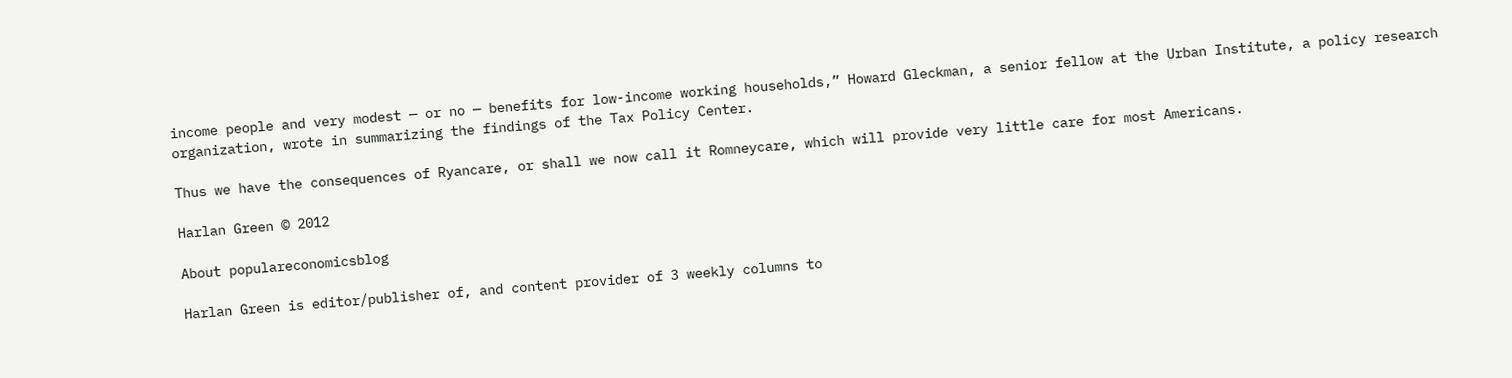income people and very modest — or no — benefits for low-income working households,” Howard Gleckman, a senior fellow at the Urban Institute, a policy research organization, wrote in summarizing the findings of the Tax Policy Center.

Thus we have the consequences of Ryancare, or shall we now call it Romneycare, which will provide very little care for most Americans.

Harlan Green © 2012

About populareconomicsblog

Harlan Green is editor/publisher of, and content provider of 3 weekly columns to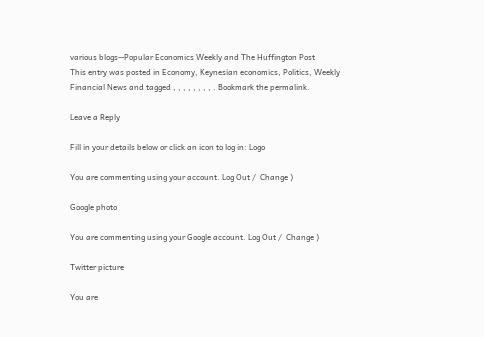various blogs--Popular Economics Weekly and The Huffington Post
This entry was posted in Economy, Keynesian economics, Politics, Weekly Financial News and tagged , , , , , , , , . Bookmark the permalink.

Leave a Reply

Fill in your details below or click an icon to log in: Logo

You are commenting using your account. Log Out /  Change )

Google photo

You are commenting using your Google account. Log Out /  Change )

Twitter picture

You are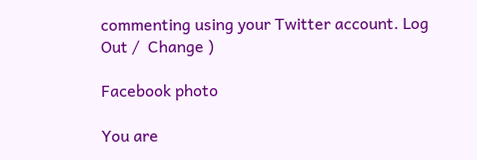commenting using your Twitter account. Log Out /  Change )

Facebook photo

You are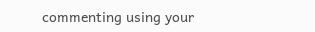commenting using your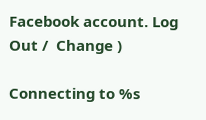Facebook account. Log Out /  Change )

Connecting to %s